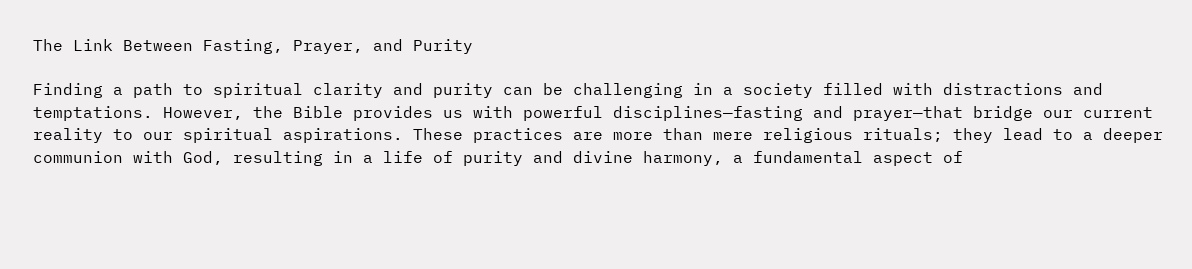The Link Between Fasting, Prayer, and Purity

Finding a path to spiritual clarity and purity can be challenging in a society filled with distractions and temptations. However, the Bible provides us with powerful disciplines—fasting and prayer—that bridge our current reality to our spiritual aspirations. These practices are more than mere religious rituals; they lead to a deeper communion with God, resulting in a life of purity and divine harmony, a fundamental aspect of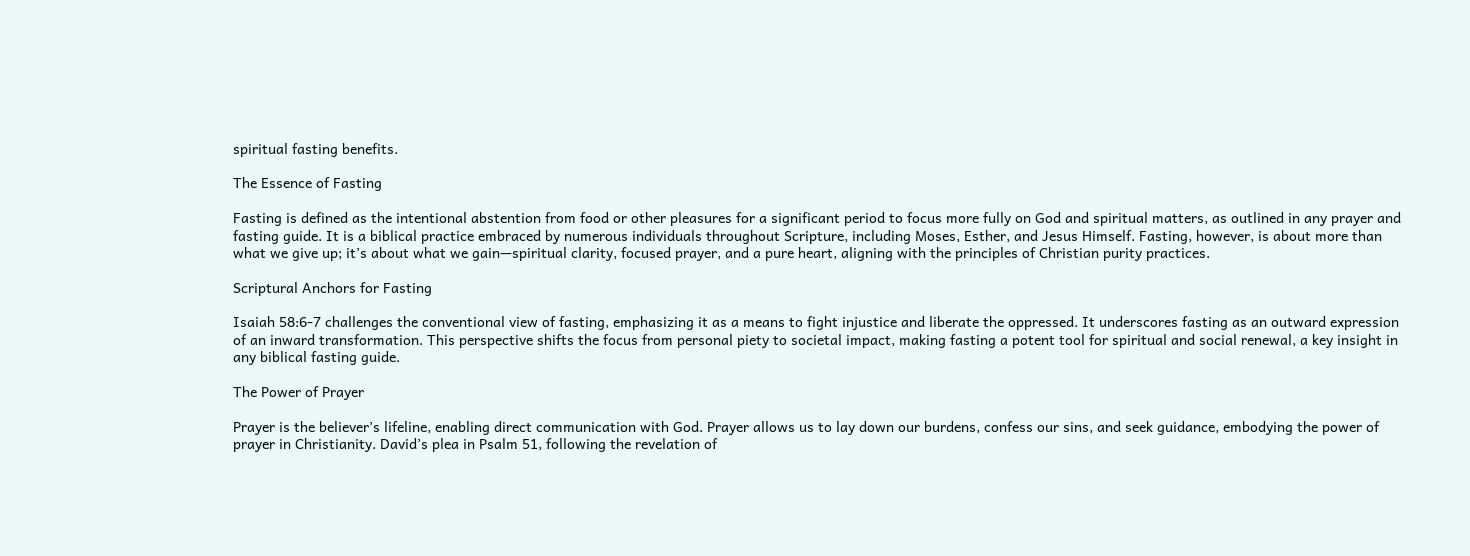spiritual fasting benefits.

The Essence of Fasting

Fasting is defined as the intentional abstention from food or other pleasures for a significant period to focus more fully on God and spiritual matters, as outlined in any prayer and fasting guide. It is a biblical practice embraced by numerous individuals throughout Scripture, including Moses, Esther, and Jesus Himself. Fasting, however, is about more than what we give up; it’s about what we gain—spiritual clarity, focused prayer, and a pure heart, aligning with the principles of Christian purity practices.

Scriptural Anchors for Fasting

Isaiah 58:6-7 challenges the conventional view of fasting, emphasizing it as a means to fight injustice and liberate the oppressed. It underscores fasting as an outward expression of an inward transformation. This perspective shifts the focus from personal piety to societal impact, making fasting a potent tool for spiritual and social renewal, a key insight in any biblical fasting guide.

The Power of Prayer

Prayer is the believer’s lifeline, enabling direct communication with God. Prayer allows us to lay down our burdens, confess our sins, and seek guidance, embodying the power of prayer in Christianity. David’s plea in Psalm 51, following the revelation of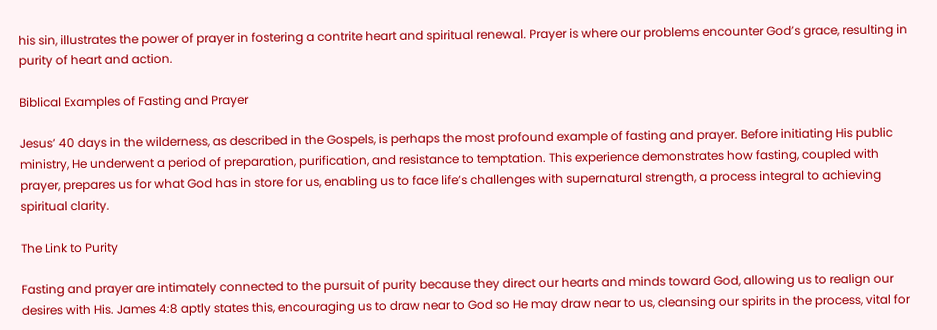his sin, illustrates the power of prayer in fostering a contrite heart and spiritual renewal. Prayer is where our problems encounter God’s grace, resulting in purity of heart and action.

Biblical Examples of Fasting and Prayer

Jesus’ 40 days in the wilderness, as described in the Gospels, is perhaps the most profound example of fasting and prayer. Before initiating His public ministry, He underwent a period of preparation, purification, and resistance to temptation. This experience demonstrates how fasting, coupled with prayer, prepares us for what God has in store for us, enabling us to face life’s challenges with supernatural strength, a process integral to achieving spiritual clarity.

The Link to Purity

Fasting and prayer are intimately connected to the pursuit of purity because they direct our hearts and minds toward God, allowing us to realign our desires with His. James 4:8 aptly states this, encouraging us to draw near to God so He may draw near to us, cleansing our spirits in the process, vital for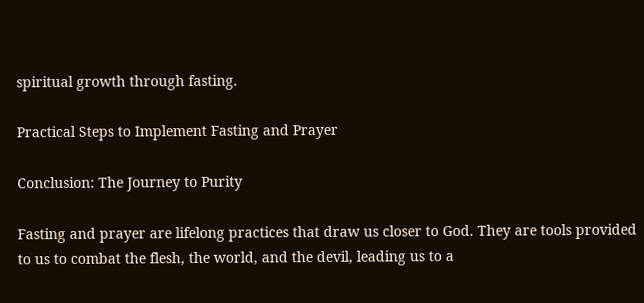spiritual growth through fasting.

Practical Steps to Implement Fasting and Prayer

Conclusion: The Journey to Purity

Fasting and prayer are lifelong practices that draw us closer to God. They are tools provided to us to combat the flesh, the world, and the devil, leading us to a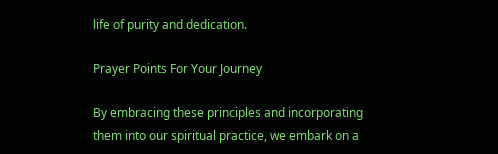life of purity and dedication.

Prayer Points For Your Journey

By embracing these principles and incorporating them into our spiritual practice, we embark on a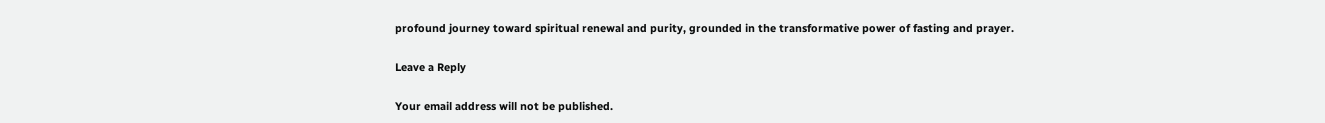profound journey toward spiritual renewal and purity, grounded in the transformative power of fasting and prayer.

Leave a Reply

Your email address will not be published.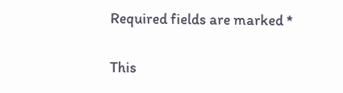Required fields are marked *

This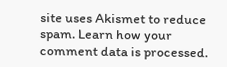site uses Akismet to reduce spam. Learn how your comment data is processed.